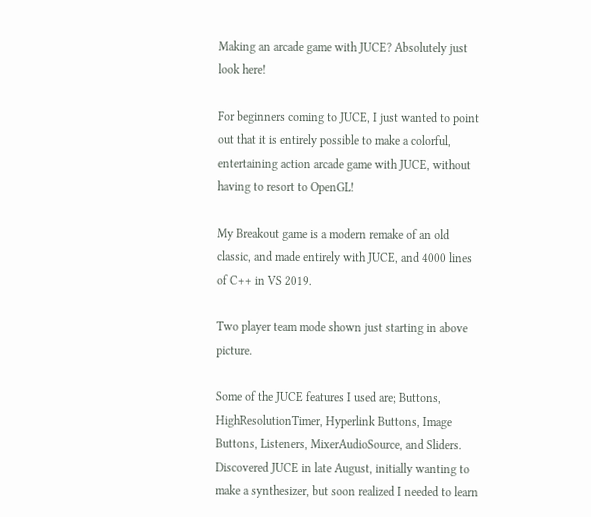Making an arcade game with JUCE? Absolutely just look here!

For beginners coming to JUCE, I just wanted to point out that it is entirely possible to make a colorful, entertaining action arcade game with JUCE, without having to resort to OpenGL!

My Breakout game is a modern remake of an old classic, and made entirely with JUCE, and 4000 lines of C++ in VS 2019.

Two player team mode shown just starting in above picture.

Some of the JUCE features I used are; Buttons, HighResolutionTimer, Hyperlink Buttons, Image Buttons, Listeners, MixerAudioSource, and Sliders. Discovered JUCE in late August, initially wanting to make a synthesizer, but soon realized I needed to learn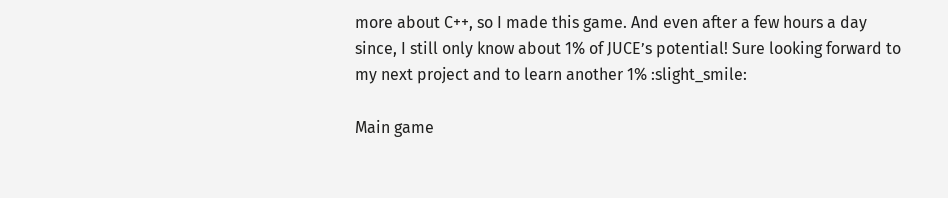more about C++, so I made this game. And even after a few hours a day since, I still only know about 1% of JUCE’s potential! Sure looking forward to my next project and to learn another 1% :slight_smile:

Main game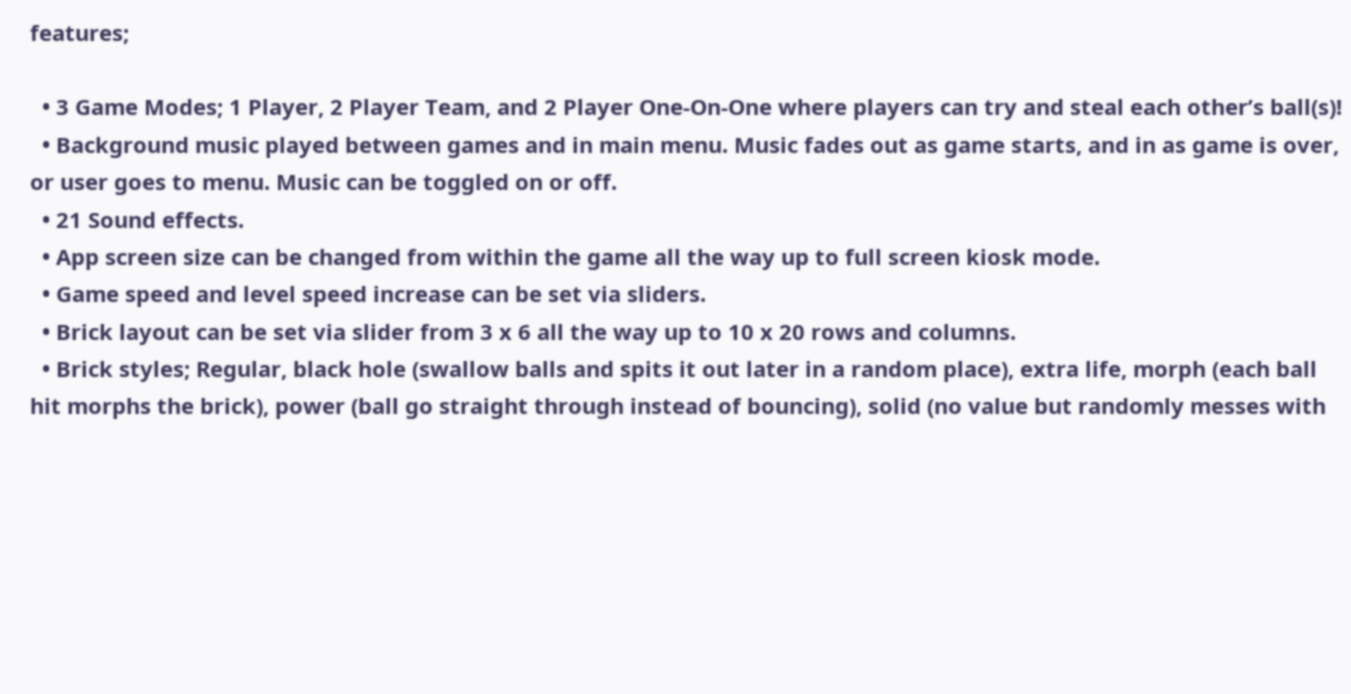features;

  • 3 Game Modes; 1 Player, 2 Player Team, and 2 Player One-On-One where players can try and steal each other’s ball(s)!
  • Background music played between games and in main menu. Music fades out as game starts, and in as game is over, or user goes to menu. Music can be toggled on or off.
  • 21 Sound effects.
  • App screen size can be changed from within the game all the way up to full screen kiosk mode.
  • Game speed and level speed increase can be set via sliders.
  • Brick layout can be set via slider from 3 x 6 all the way up to 10 x 20 rows and columns.
  • Brick styles; Regular, black hole (swallow balls and spits it out later in a random place), extra life, morph (each ball hit morphs the brick), power (ball go straight through instead of bouncing), solid (no value but randomly messes with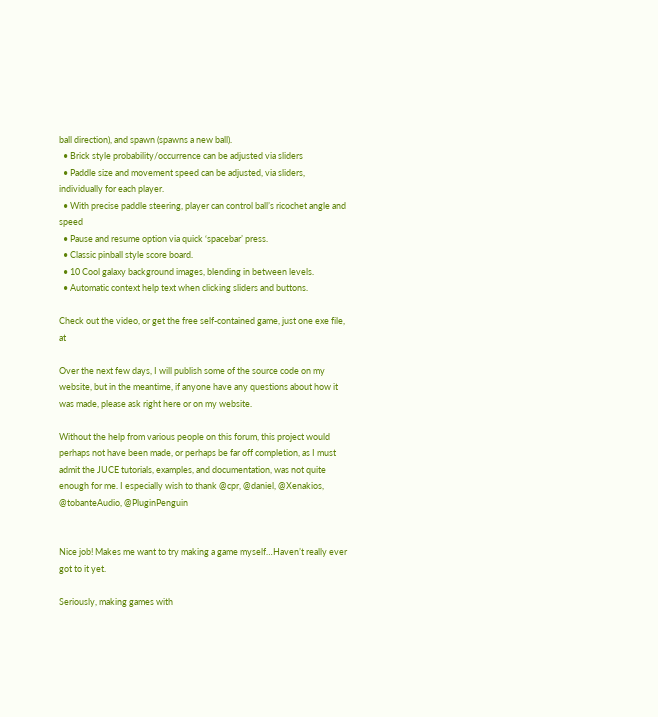ball direction), and spawn (spawns a new ball).
  • Brick style probability/occurrence can be adjusted via sliders
  • Paddle size and movement speed can be adjusted, via sliders, individually for each player.
  • With precise paddle steering, player can control ball’s ricochet angle and speed
  • Pause and resume option via quick ‘spacebar’ press.
  • Classic pinball style score board.
  • 10 Cool galaxy background images, blending in between levels.
  • Automatic context help text when clicking sliders and buttons.

Check out the video, or get the free self-contained game, just one exe file, at

Over the next few days, I will publish some of the source code on my website, but in the meantime, if anyone have any questions about how it was made, please ask right here or on my website.

Without the help from various people on this forum, this project would perhaps not have been made, or perhaps be far off completion, as I must admit the JUCE tutorials, examples, and documentation, was not quite enough for me. I especially wish to thank @cpr, @daniel, @Xenakios, @tobanteAudio, @PluginPenguin


Nice job! Makes me want to try making a game myself…Haven’t really ever got to it yet.

Seriously, making games with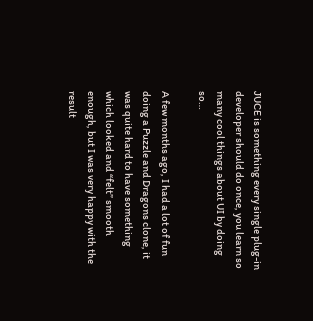JUCE is something every single plug-in developer should do once, you learn so many cool things about UI by doing so…

A few months ago, I had a lot of fun doing a Puzzle and Dragons clone, it was quite hard to have something which looked and “felt” smooth enough, but I was very happy with the result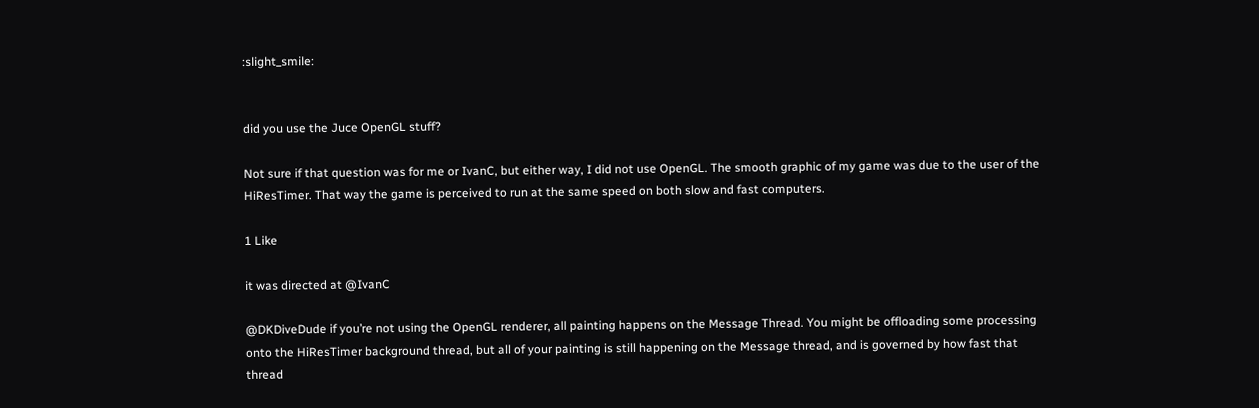:slight_smile:


did you use the Juce OpenGL stuff?

Not sure if that question was for me or IvanC, but either way, I did not use OpenGL. The smooth graphic of my game was due to the user of the HiResTimer. That way the game is perceived to run at the same speed on both slow and fast computers.

1 Like

it was directed at @IvanC

@DKDiveDude if you’re not using the OpenGL renderer, all painting happens on the Message Thread. You might be offloading some processing onto the HiResTimer background thread, but all of your painting is still happening on the Message thread, and is governed by how fast that thread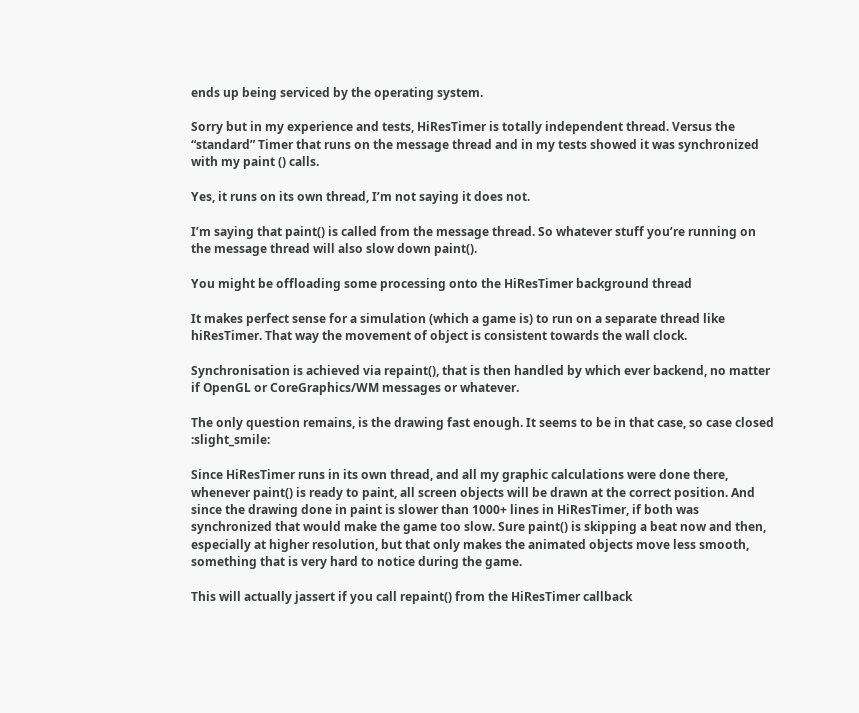ends up being serviced by the operating system.

Sorry but in my experience and tests, HiResTimer is totally independent thread. Versus the “standard” Timer that runs on the message thread and in my tests showed it was synchronized with my paint () calls.

Yes, it runs on its own thread, I’m not saying it does not.

I’m saying that paint() is called from the message thread. So whatever stuff you’re running on the message thread will also slow down paint().

You might be offloading some processing onto the HiResTimer background thread

It makes perfect sense for a simulation (which a game is) to run on a separate thread like hiResTimer. That way the movement of object is consistent towards the wall clock.

Synchronisation is achieved via repaint(), that is then handled by which ever backend, no matter if OpenGL or CoreGraphics/WM messages or whatever.

The only question remains, is the drawing fast enough. It seems to be in that case, so case closed :slight_smile:

Since HiResTimer runs in its own thread, and all my graphic calculations were done there, whenever paint() is ready to paint, all screen objects will be drawn at the correct position. And since the drawing done in paint is slower than 1000+ lines in HiResTimer, if both was synchronized that would make the game too slow. Sure paint() is skipping a beat now and then, especially at higher resolution, but that only makes the animated objects move less smooth, something that is very hard to notice during the game.

This will actually jassert if you call repaint() from the HiResTimer callback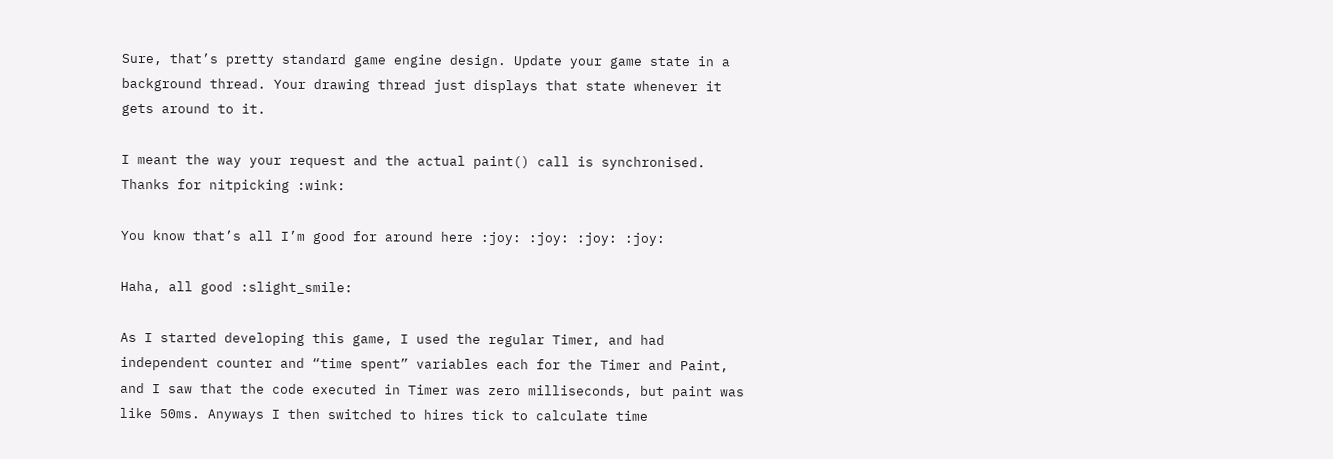Sure, that’s pretty standard game engine design. Update your game state in a background thread. Your drawing thread just displays that state whenever it gets around to it.

I meant the way your request and the actual paint() call is synchronised. Thanks for nitpicking :wink:

You know that’s all I’m good for around here :joy: :joy: :joy: :joy:

Haha, all good :slight_smile:

As I started developing this game, I used the regular Timer, and had independent counter and “time spent” variables each for the Timer and Paint, and I saw that the code executed in Timer was zero milliseconds, but paint was like 50ms. Anyways I then switched to hires tick to calculate time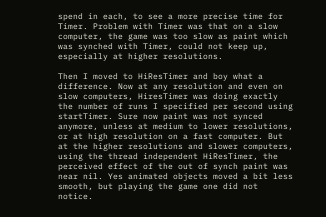spend in each, to see a more precise time for Timer. Problem with Timer was that on a slow computer, the game was too slow as paint which was synched with Timer, could not keep up, especially at higher resolutions.

Then I moved to HiResTimer and boy what a difference. Now at any resolution and even on slow computers, HiresTimer was doing exactly the number of runs I specified per second using startTimer. Sure now paint was not synced anymore, unless at medium to lower resolutions, or at high resolution on a fast computer. But at the higher resolutions and slower computers, using the thread independent HiResTimer, the perceived effect of the out of synch paint was near nil. Yes animated objects moved a bit less smooth, but playing the game one did not notice.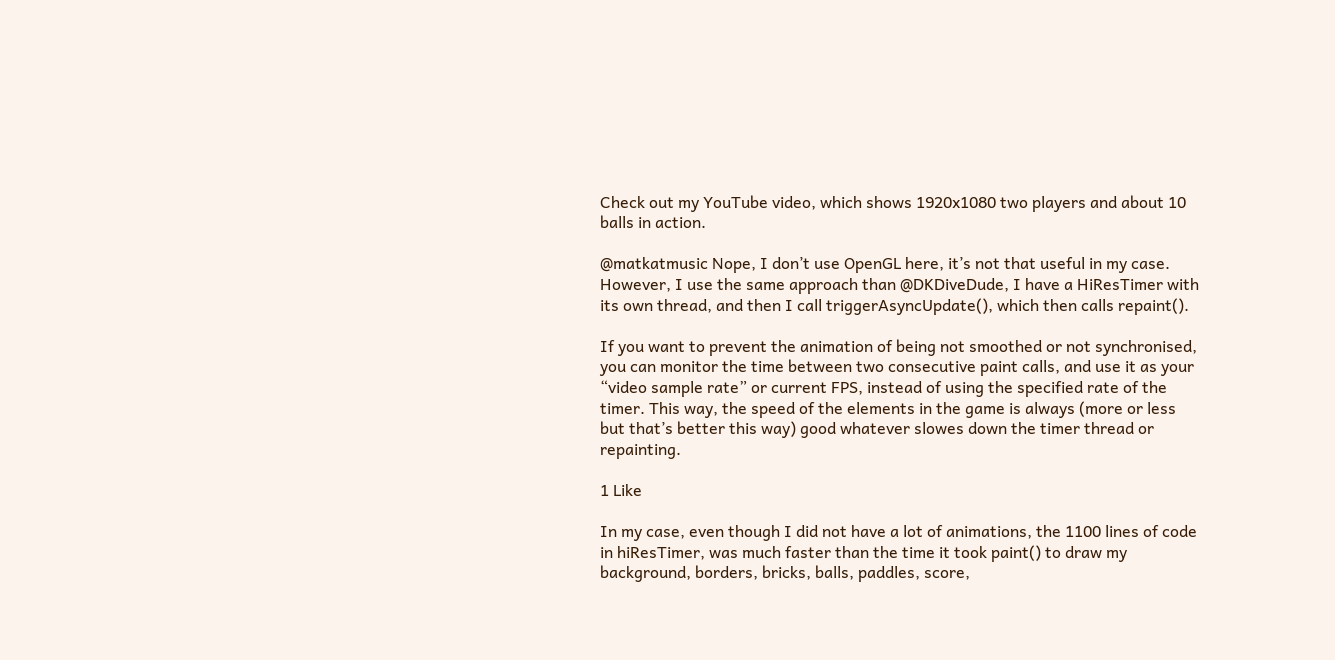Check out my YouTube video, which shows 1920x1080 two players and about 10 balls in action.

@matkatmusic Nope, I don’t use OpenGL here, it’s not that useful in my case. However, I use the same approach than @DKDiveDude, I have a HiResTimer with its own thread, and then I call triggerAsyncUpdate(), which then calls repaint().

If you want to prevent the animation of being not smoothed or not synchronised, you can monitor the time between two consecutive paint calls, and use it as your “video sample rate” or current FPS, instead of using the specified rate of the timer. This way, the speed of the elements in the game is always (more or less but that’s better this way) good whatever slowes down the timer thread or repainting.

1 Like

In my case, even though I did not have a lot of animations, the 1100 lines of code in hiResTimer, was much faster than the time it took paint() to draw my background, borders, bricks, balls, paddles, score,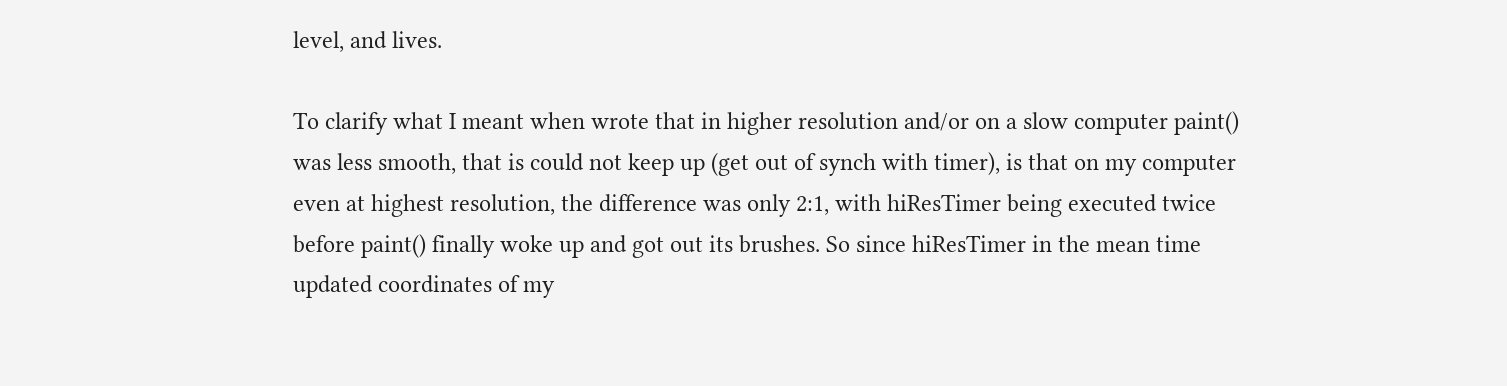level, and lives.

To clarify what I meant when wrote that in higher resolution and/or on a slow computer paint() was less smooth, that is could not keep up (get out of synch with timer), is that on my computer even at highest resolution, the difference was only 2:1, with hiResTimer being executed twice before paint() finally woke up and got out its brushes. So since hiResTimer in the mean time updated coordinates of my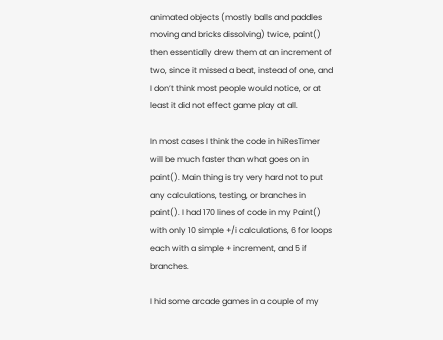animated objects (mostly balls and paddles moving and bricks dissolving) twice, paint() then essentially drew them at an increment of two, since it missed a beat, instead of one, and I don’t think most people would notice, or at least it did not effect game play at all.

In most cases I think the code in hiResTimer will be much faster than what goes on in paint(). Main thing is try very hard not to put any calculations, testing, or branches in paint(). I had 170 lines of code in my Paint() with only 10 simple +/i calculations, 6 for loops each with a simple + increment, and 5 if branches.

I hid some arcade games in a couple of my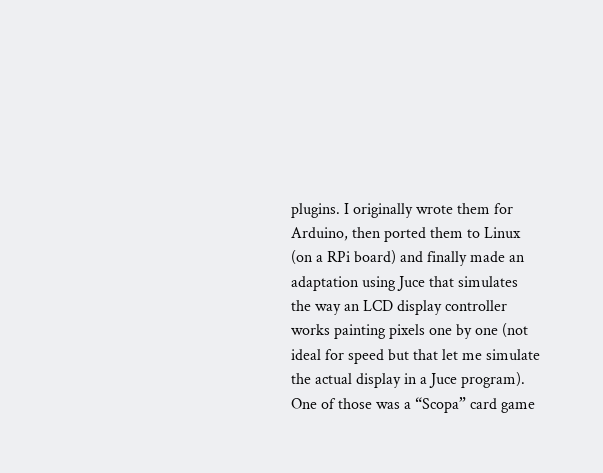plugins. I originally wrote them for Arduino, then ported them to Linux (on a RPi board) and finally made an adaptation using Juce that simulates the way an LCD display controller works painting pixels one by one (not ideal for speed but that let me simulate the actual display in a Juce program). One of those was a “Scopa” card game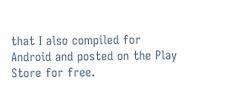that I also compiled for Android and posted on the Play Store for free.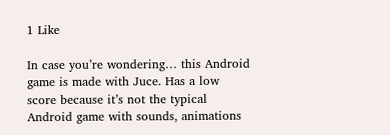1 Like

In case you’re wondering… this Android game is made with Juce. Has a low score because it’s not the typical Android game with sounds, animations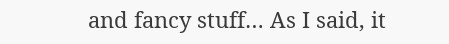and fancy stuff… As I said, it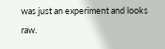was just an experiment and looks raw.